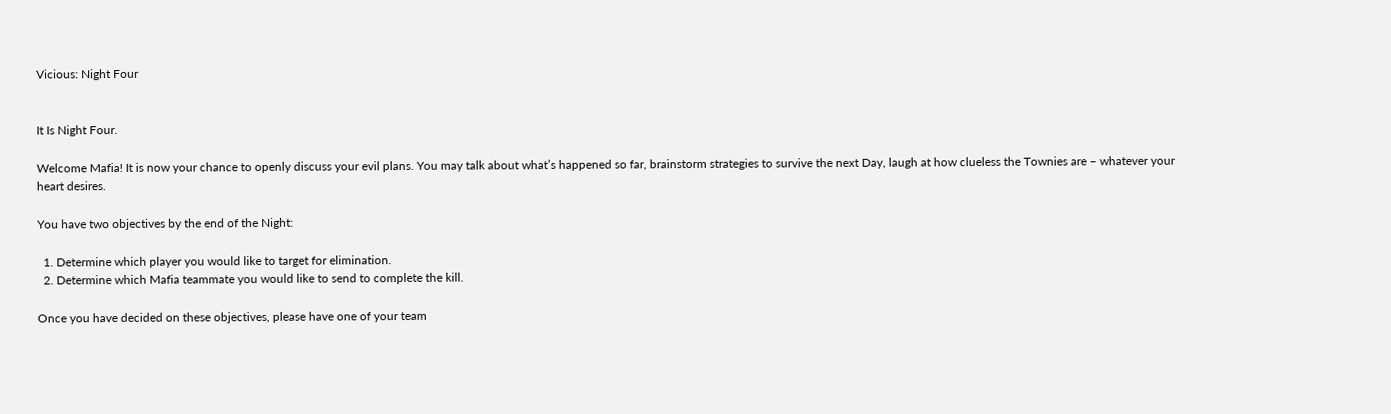Vicious: Night Four


It Is Night Four.

Welcome Mafia! It is now your chance to openly discuss your evil plans. You may talk about what’s happened so far, brainstorm strategies to survive the next Day, laugh at how clueless the Townies are – whatever your heart desires.

You have two objectives by the end of the Night:

  1. Determine which player you would like to target for elimination.
  2. Determine which Mafia teammate you would like to send to complete the kill.

Once you have decided on these objectives, please have one of your team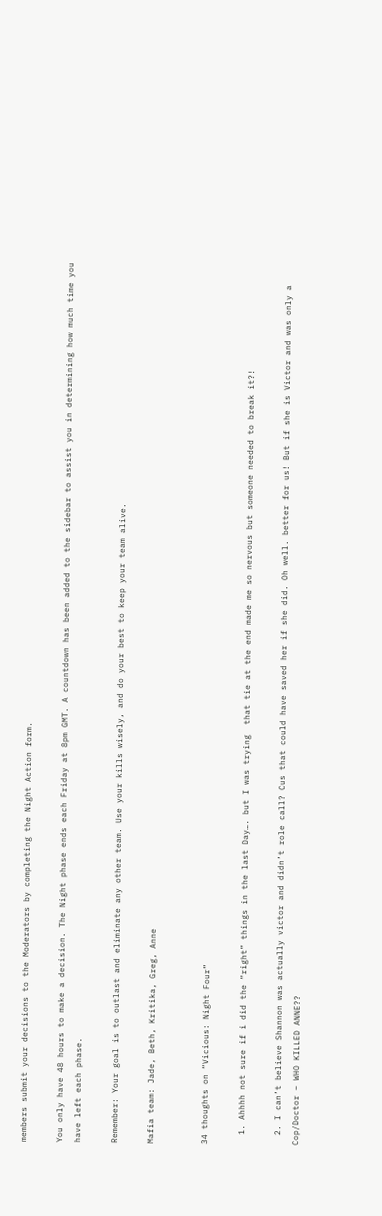members submit your decisions to the Moderators by completing the Night Action form.

You only have 48 hours to make a decision. The Night phase ends each Friday at 8pm GMT. A countdown has been added to the sidebar to assist you in determining how much time you have left each phase.

Remember: Your goal is to outlast and eliminate any other team. Use your kills wisely, and do your best to keep your team alive.

Mafia team: Jade, Beth, Kritika, Greg, Anne


34 thoughts on “Vicious: Night Four”

  1. Ahhhh not sure if i did the “right” things in the last Day…. but I was trying  that tie at the end made me so nervous but someone needed to break it?!

  2. I can’t believe Shannon was actually victor and didn’t role call? Cus that could have saved her if she did. Oh well. better for us! But if she is Victor and was only a Cop/Doctor – WHO KILLED ANNE??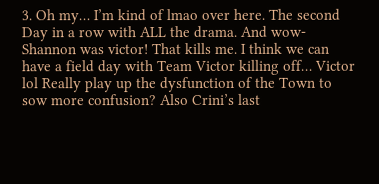3. Oh my… I’m kind of lmao over here. The second Day in a row with ALL the drama. And wow- Shannon was victor! That kills me. I think we can have a field day with Team Victor killing off… Victor lol Really play up the dysfunction of the Town to sow more confusion? Also Crini’s last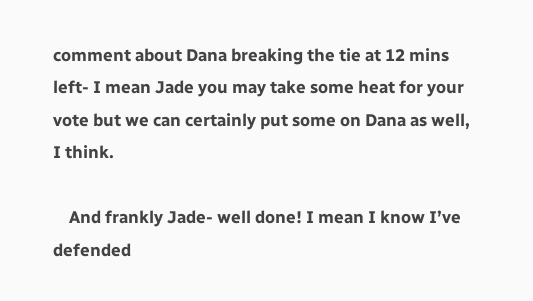comment about Dana breaking the tie at 12 mins left- I mean Jade you may take some heat for your vote but we can certainly put some on Dana as well, I think.

    And frankly Jade- well done! I mean I know I’ve defended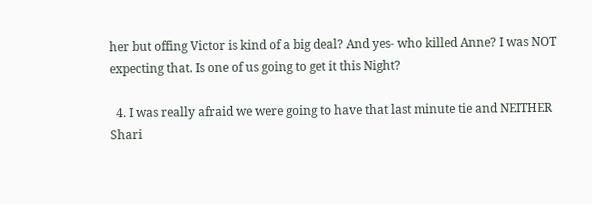her but offing Victor is kind of a big deal? And yes- who killed Anne? I was NOT expecting that. Is one of us going to get it this Night?

  4. I was really afraid we were going to have that last minute tie and NEITHER Shari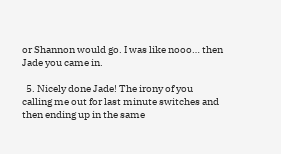or Shannon would go. I was like nooo… then Jade you came in.

  5. Nicely done Jade! The irony of you calling me out for last minute switches and then ending up in the same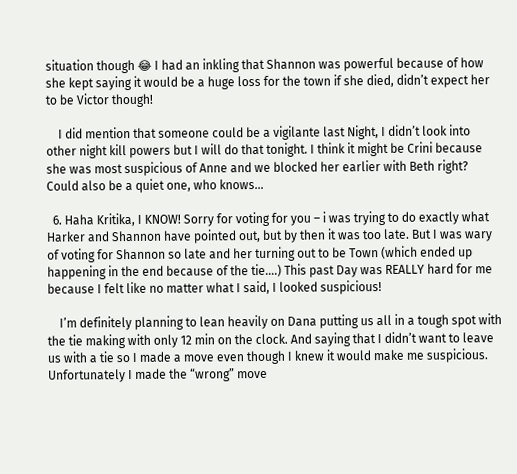situation though 😂 I had an inkling that Shannon was powerful because of how she kept saying it would be a huge loss for the town if she died, didn’t expect her to be Victor though!

    I did mention that someone could be a vigilante last Night, I didn’t look into other night kill powers but I will do that tonight. I think it might be Crini because she was most suspicious of Anne and we blocked her earlier with Beth right? Could also be a quiet one, who knows…

  6. Haha Kritika, I KNOW! Sorry for voting for you – i was trying to do exactly what Harker and Shannon have pointed out, but by then it was too late. But I was wary of voting for Shannon so late and her turning out to be Town (which ended up happening in the end because of the tie….) This past Day was REALLY hard for me because I felt like no matter what I said, I looked suspicious!

    I’m definitely planning to lean heavily on Dana putting us all in a tough spot with the tie making with only 12 min on the clock. And saying that I didn’t want to leave us with a tie so I made a move even though I knew it would make me suspicious. Unfortunately I made the “wrong” move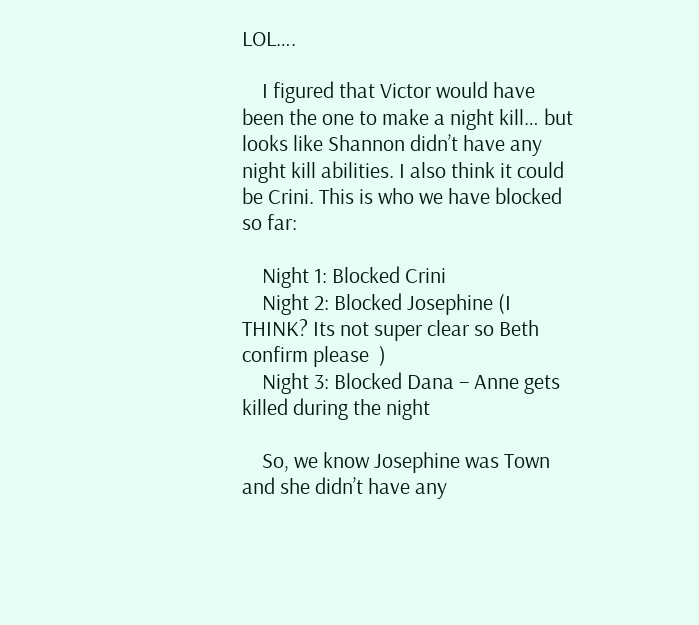LOL….

    I figured that Victor would have been the one to make a night kill… but looks like Shannon didn’t have any night kill abilities. I also think it could be Crini. This is who we have blocked so far:

    Night 1: Blocked Crini
    Night 2: Blocked Josephine (I THINK? Its not super clear so Beth confirm please  )
    Night 3: Blocked Dana – Anne gets killed during the night

    So, we know Josephine was Town and she didn’t have any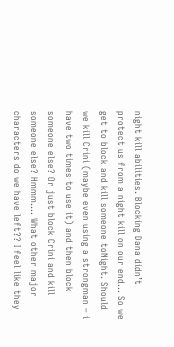night kill abilities. Blocking Dana didn’t protect us from a night kill on our end… So we get to block and kill someone toNight. Should we kill Crini (maybe even using a strongman – i have two times to use it) and then block someone else? Or just block Crini and kill someone else? Hmmm…. What other major characters do we have left?? I feel like they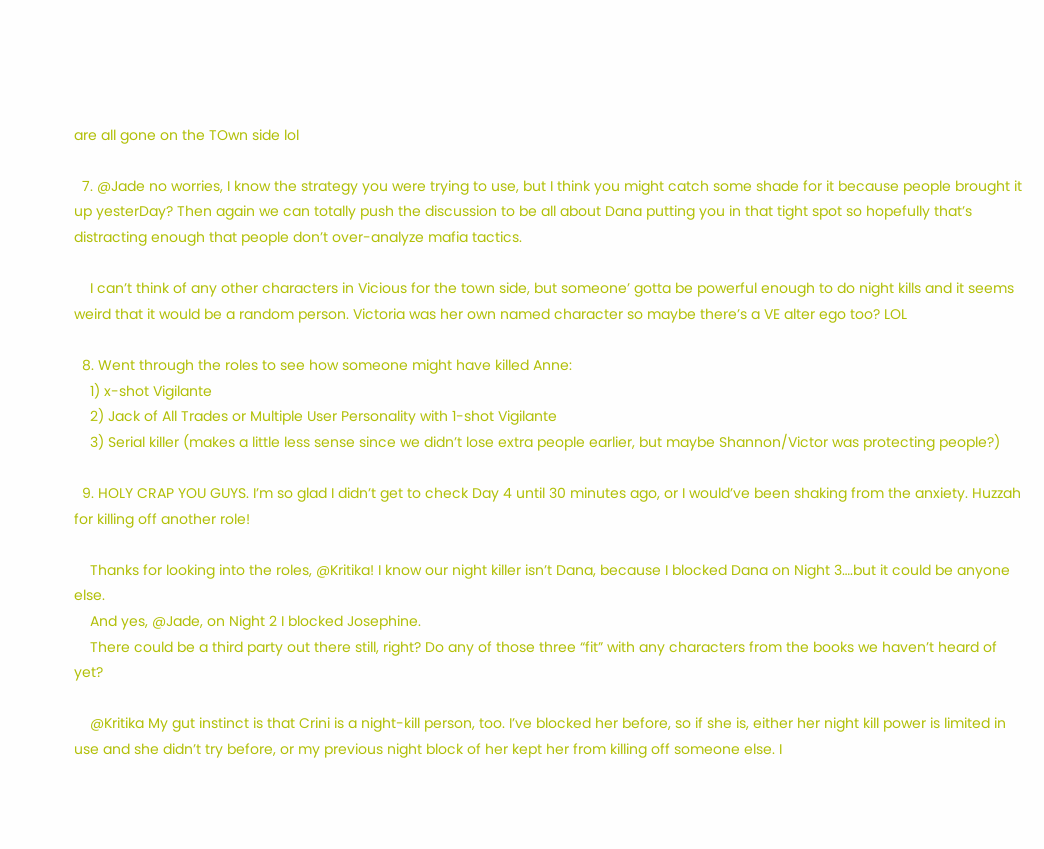are all gone on the TOwn side lol

  7. @Jade no worries, I know the strategy you were trying to use, but I think you might catch some shade for it because people brought it up yesterDay? Then again we can totally push the discussion to be all about Dana putting you in that tight spot so hopefully that’s distracting enough that people don’t over-analyze mafia tactics.

    I can’t think of any other characters in Vicious for the town side, but someone’ gotta be powerful enough to do night kills and it seems weird that it would be a random person. Victoria was her own named character so maybe there’s a VE alter ego too? LOL

  8. Went through the roles to see how someone might have killed Anne:
    1) x-shot Vigilante
    2) Jack of All Trades or Multiple User Personality with 1-shot Vigilante
    3) Serial killer (makes a little less sense since we didn’t lose extra people earlier, but maybe Shannon/Victor was protecting people?)

  9. HOLY CRAP YOU GUYS. I’m so glad I didn’t get to check Day 4 until 30 minutes ago, or I would’ve been shaking from the anxiety. Huzzah for killing off another role!

    Thanks for looking into the roles, @Kritika! I know our night killer isn’t Dana, because I blocked Dana on Night 3….but it could be anyone else.
    And yes, @Jade, on Night 2 I blocked Josephine.
    There could be a third party out there still, right? Do any of those three “fit” with any characters from the books we haven’t heard of yet?

    @Kritika My gut instinct is that Crini is a night-kill person, too. I’ve blocked her before, so if she is, either her night kill power is limited in use and she didn’t try before, or my previous night block of her kept her from killing off someone else. I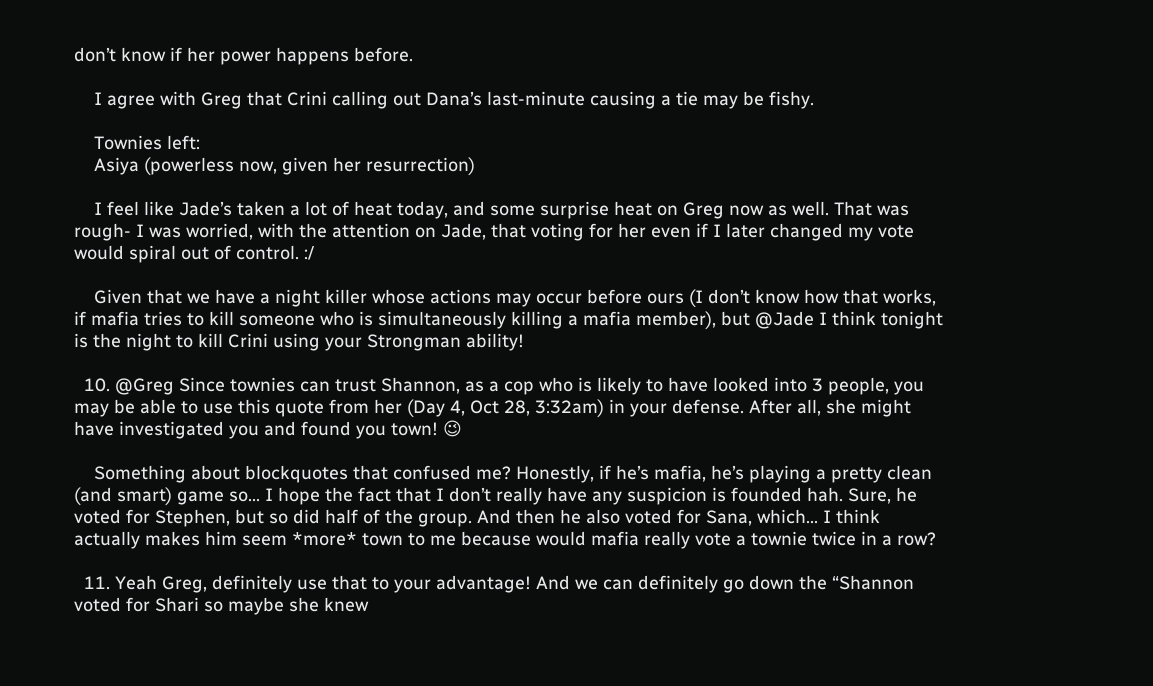don’t know if her power happens before.

    I agree with Greg that Crini calling out Dana’s last-minute causing a tie may be fishy.

    Townies left:
    Asiya (powerless now, given her resurrection)

    I feel like Jade’s taken a lot of heat today, and some surprise heat on Greg now as well. That was rough- I was worried, with the attention on Jade, that voting for her even if I later changed my vote would spiral out of control. :/

    Given that we have a night killer whose actions may occur before ours (I don’t know how that works, if mafia tries to kill someone who is simultaneously killing a mafia member), but @Jade I think tonight is the night to kill Crini using your Strongman ability!

  10. @Greg Since townies can trust Shannon, as a cop who is likely to have looked into 3 people, you may be able to use this quote from her (Day 4, Oct 28, 3:32am) in your defense. After all, she might have investigated you and found you town! 😉

    Something about blockquotes that confused me? Honestly, if he’s mafia, he’s playing a pretty clean (and smart) game so… I hope the fact that I don’t really have any suspicion is founded hah. Sure, he voted for Stephen, but so did half of the group. And then he also voted for Sana, which… I think actually makes him seem *more* town to me because would mafia really vote a townie twice in a row?

  11. Yeah Greg, definitely use that to your advantage! And we can definitely go down the “Shannon voted for Shari so maybe she knew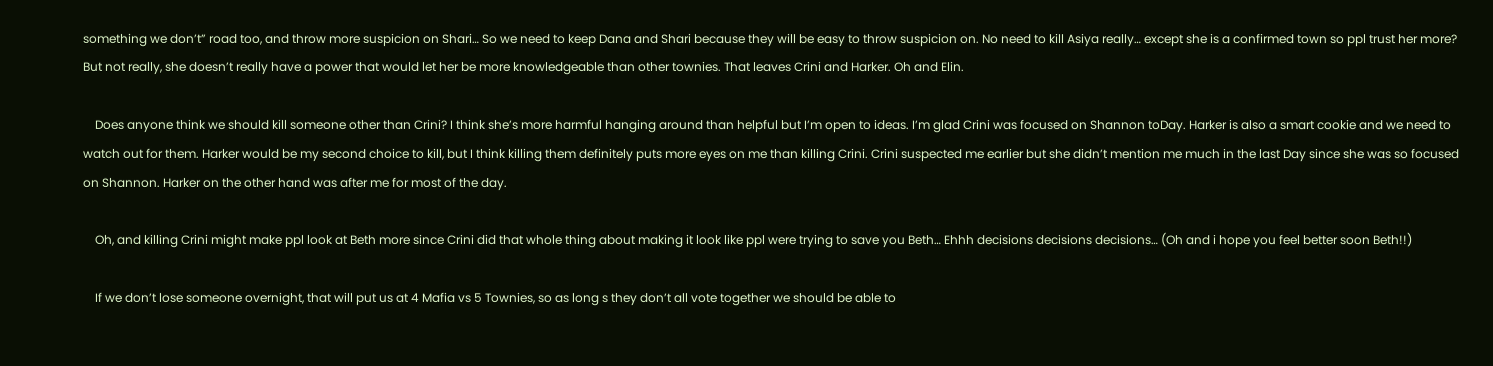something we don’t” road too, and throw more suspicion on Shari… So we need to keep Dana and Shari because they will be easy to throw suspicion on. No need to kill Asiya really… except she is a confirmed town so ppl trust her more? But not really, she doesn’t really have a power that would let her be more knowledgeable than other townies. That leaves Crini and Harker. Oh and Elin.

    Does anyone think we should kill someone other than Crini? I think she’s more harmful hanging around than helpful but I’m open to ideas. I’m glad Crini was focused on Shannon toDay. Harker is also a smart cookie and we need to watch out for them. Harker would be my second choice to kill, but I think killing them definitely puts more eyes on me than killing Crini. Crini suspected me earlier but she didn’t mention me much in the last Day since she was so focused on Shannon. Harker on the other hand was after me for most of the day.

    Oh, and killing Crini might make ppl look at Beth more since Crini did that whole thing about making it look like ppl were trying to save you Beth… Ehhh decisions decisions decisions… (Oh and i hope you feel better soon Beth!!)

    If we don’t lose someone overnight, that will put us at 4 Mafia vs 5 Townies, so as long s they don’t all vote together we should be able to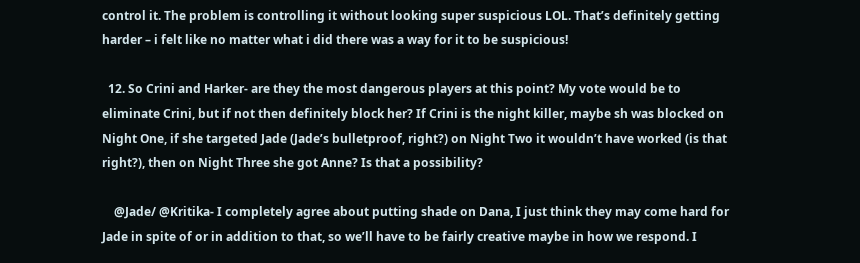control it. The problem is controlling it without looking super suspicious LOL. That’s definitely getting harder – i felt like no matter what i did there was a way for it to be suspicious!

  12. So Crini and Harker- are they the most dangerous players at this point? My vote would be to eliminate Crini, but if not then definitely block her? If Crini is the night killer, maybe sh was blocked on Night One, if she targeted Jade (Jade’s bulletproof, right?) on Night Two it wouldn’t have worked (is that right?), then on Night Three she got Anne? Is that a possibility?

    @Jade/ @Kritika- I completely agree about putting shade on Dana, I just think they may come hard for Jade in spite of or in addition to that, so we’ll have to be fairly creative maybe in how we respond. I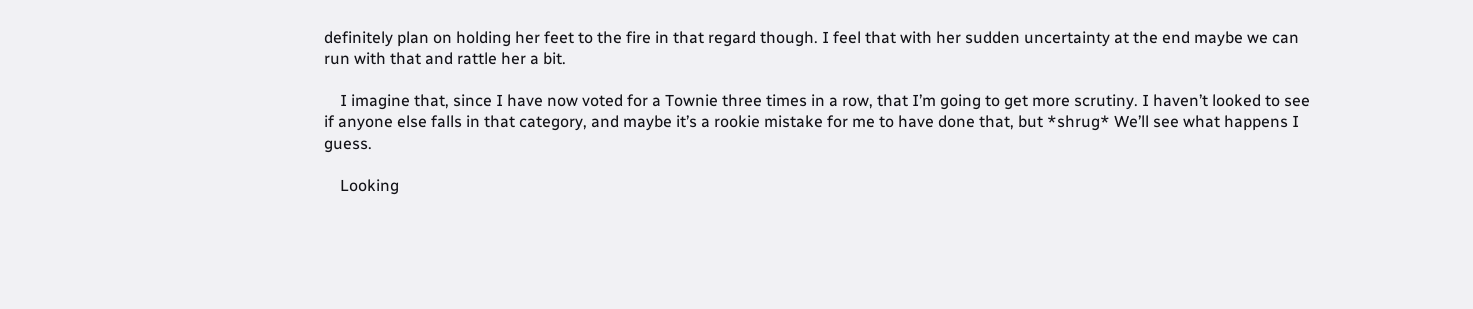definitely plan on holding her feet to the fire in that regard though. I feel that with her sudden uncertainty at the end maybe we can run with that and rattle her a bit.

    I imagine that, since I have now voted for a Townie three times in a row, that I’m going to get more scrutiny. I haven’t looked to see if anyone else falls in that category, and maybe it’s a rookie mistake for me to have done that, but *shrug* We’ll see what happens I guess.

    Looking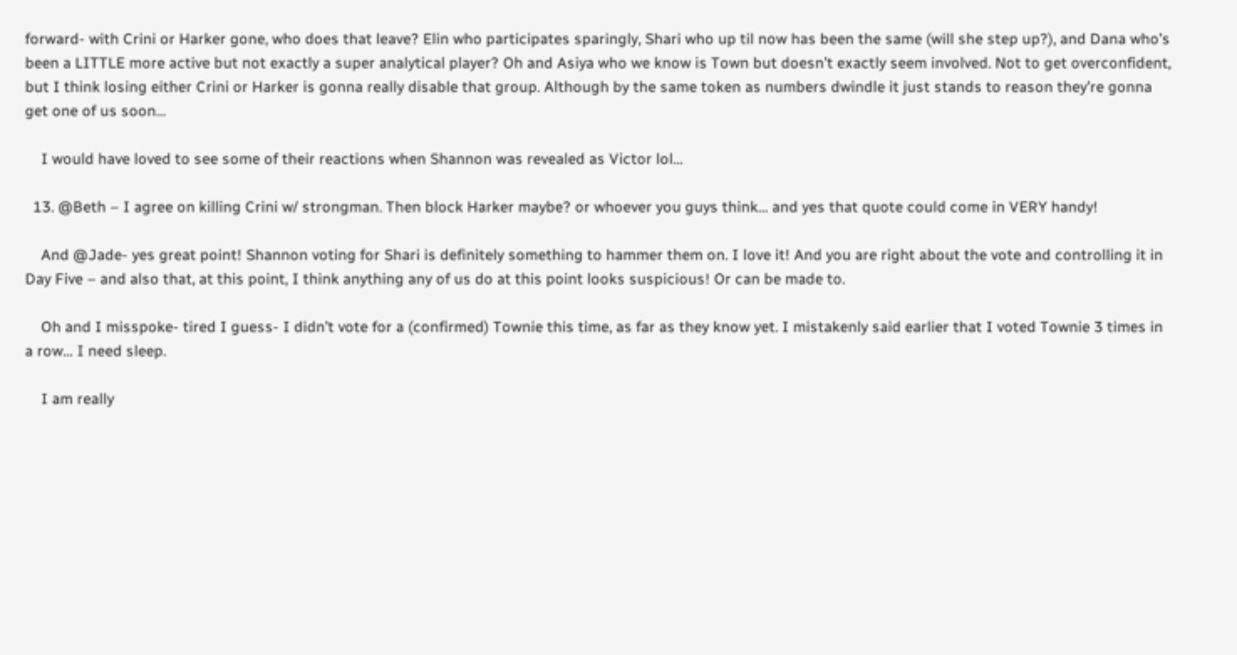forward- with Crini or Harker gone, who does that leave? Elin who participates sparingly, Shari who up til now has been the same (will she step up?), and Dana who’s been a LITTLE more active but not exactly a super analytical player? Oh and Asiya who we know is Town but doesn’t exactly seem involved. Not to get overconfident, but I think losing either Crini or Harker is gonna really disable that group. Although by the same token as numbers dwindle it just stands to reason they’re gonna get one of us soon…

    I would have loved to see some of their reactions when Shannon was revealed as Victor lol…

  13. @Beth – I agree on killing Crini w/ strongman. Then block Harker maybe? or whoever you guys think… and yes that quote could come in VERY handy!

    And @Jade- yes great point! Shannon voting for Shari is definitely something to hammer them on. I love it! And you are right about the vote and controlling it in Day Five – and also that, at this point, I think anything any of us do at this point looks suspicious! Or can be made to.

    Oh and I misspoke- tired I guess- I didn’t vote for a (confirmed) Townie this time, as far as they know yet. I mistakenly said earlier that I voted Townie 3 times in a row… I need sleep.

    I am really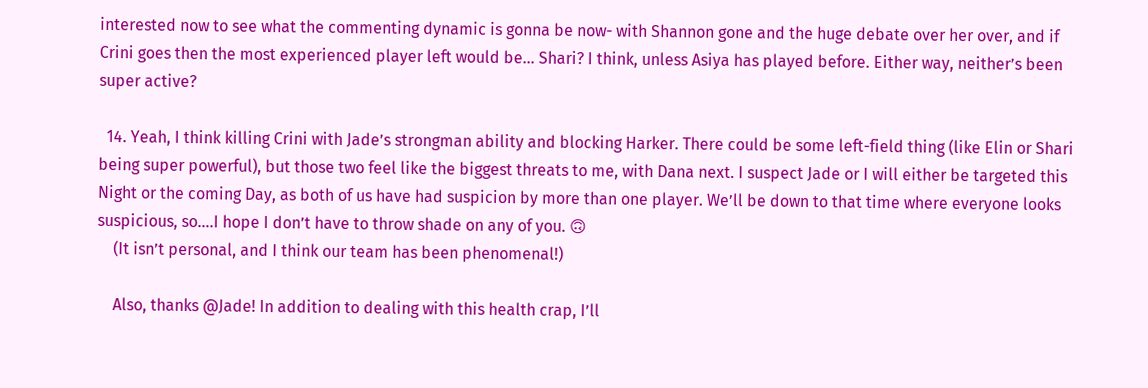interested now to see what the commenting dynamic is gonna be now- with Shannon gone and the huge debate over her over, and if Crini goes then the most experienced player left would be… Shari? I think, unless Asiya has played before. Either way, neither’s been super active?

  14. Yeah, I think killing Crini with Jade’s strongman ability and blocking Harker. There could be some left-field thing (like Elin or Shari being super powerful), but those two feel like the biggest threats to me, with Dana next. I suspect Jade or I will either be targeted this Night or the coming Day, as both of us have had suspicion by more than one player. We’ll be down to that time where everyone looks suspicious, so….I hope I don’t have to throw shade on any of you. 🙃
    (It isn’t personal, and I think our team has been phenomenal!)

    Also, thanks @Jade! In addition to dealing with this health crap, I’ll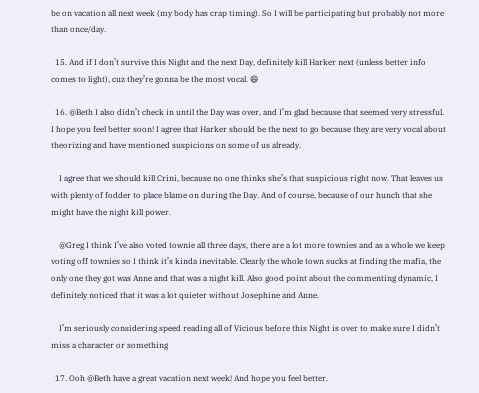be on vacation all next week (my body has crap timing). So I will be participating but probably not more than once/day.

  15. And if I don’t survive this Night and the next Day, definitely kill Harker next (unless better info comes to light), cuz they’re gonna be the most vocal. 😄

  16. @Beth I also didn’t check in until the Day was over, and I’m glad because that seemed very stressful. I hope you feel better soon! I agree that Harker should be the next to go because they are very vocal about theorizing and have mentioned suspicions on some of us already.

    I agree that we should kill Crini, because no one thinks she’s that suspicious right now. That leaves us with plenty of fodder to place blame on during the Day. And of course, because of our hunch that she might have the night kill power.

    @Greg I think I’ve also voted townie all three days, there are a lot more townies and as a whole we keep voting off townies so I think it’s kinda inevitable. Clearly the whole town sucks at finding the mafia, the only one they got was Anne and that was a night kill. Also good point about the commenting dynamic, I definitely noticed that it was a lot quieter without Josephine and Anne.

    I’m seriously considering speed reading all of Vicious before this Night is over to make sure I didn’t miss a character or something

  17. Ooh @Beth have a great vacation next week! And hope you feel better.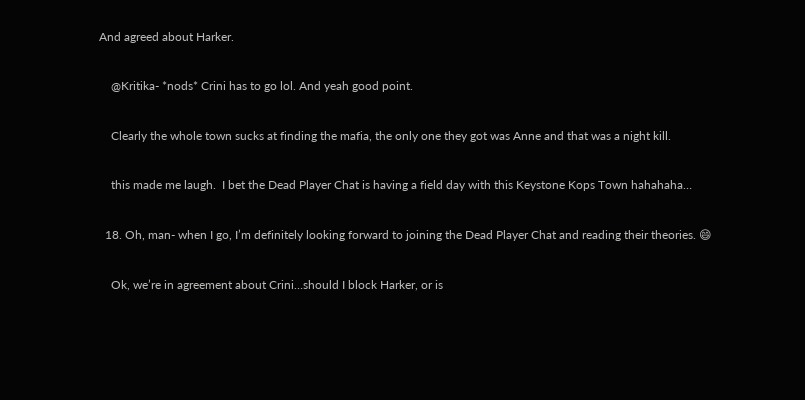And agreed about Harker.

    @Kritika- *nods* Crini has to go lol. And yeah good point.

    Clearly the whole town sucks at finding the mafia, the only one they got was Anne and that was a night kill.

    this made me laugh.  I bet the Dead Player Chat is having a field day with this Keystone Kops Town hahahaha…

  18. Oh, man- when I go, I’m definitely looking forward to joining the Dead Player Chat and reading their theories. 😄

    Ok, we’re in agreement about Crini…should I block Harker, or is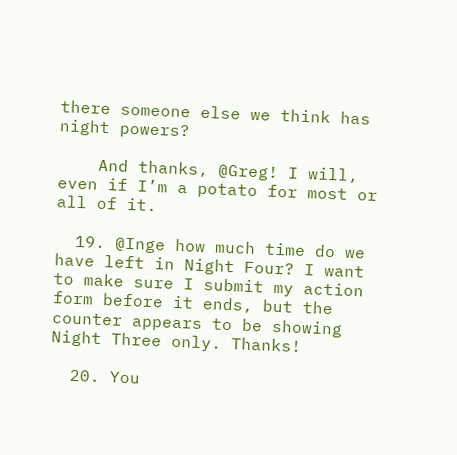there someone else we think has night powers?

    And thanks, @Greg! I will, even if I’m a potato for most or all of it.

  19. @Inge how much time do we have left in Night Four? I want to make sure I submit my action form before it ends, but the counter appears to be showing Night Three only. Thanks!

  20. You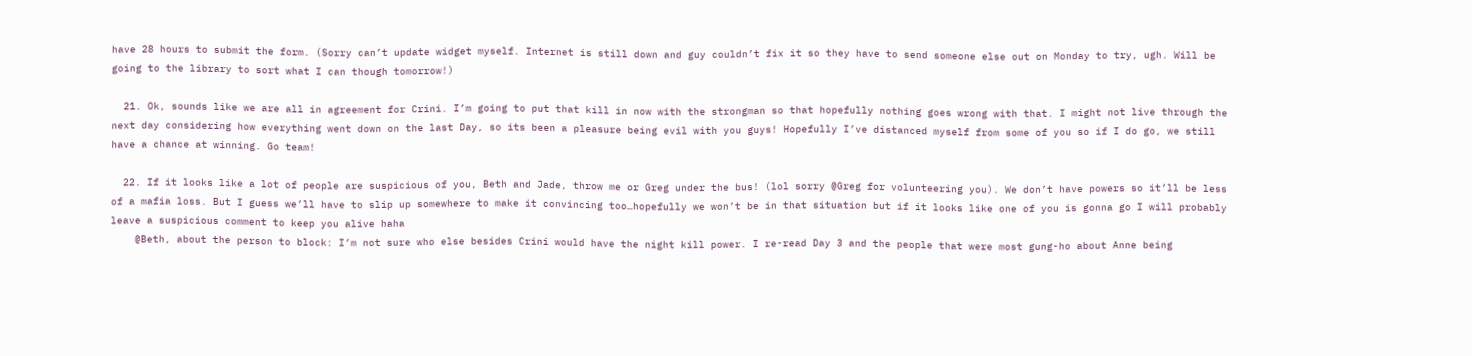have 28 hours to submit the form. (Sorry can’t update widget myself. Internet is still down and guy couldn’t fix it so they have to send someone else out on Monday to try, ugh. Will be going to the library to sort what I can though tomorrow!)

  21. Ok, sounds like we are all in agreement for Crini. I’m going to put that kill in now with the strongman so that hopefully nothing goes wrong with that. I might not live through the next day considering how everything went down on the last Day, so its been a pleasure being evil with you guys! Hopefully I’ve distanced myself from some of you so if I do go, we still have a chance at winning. Go team!

  22. If it looks like a lot of people are suspicious of you, Beth and Jade, throw me or Greg under the bus! (lol sorry @Greg for volunteering you). We don’t have powers so it’ll be less of a mafia loss. But I guess we’ll have to slip up somewhere to make it convincing too…hopefully we won’t be in that situation but if it looks like one of you is gonna go I will probably leave a suspicious comment to keep you alive haha
    @Beth, about the person to block: I’m not sure who else besides Crini would have the night kill power. I re-read Day 3 and the people that were most gung-ho about Anne being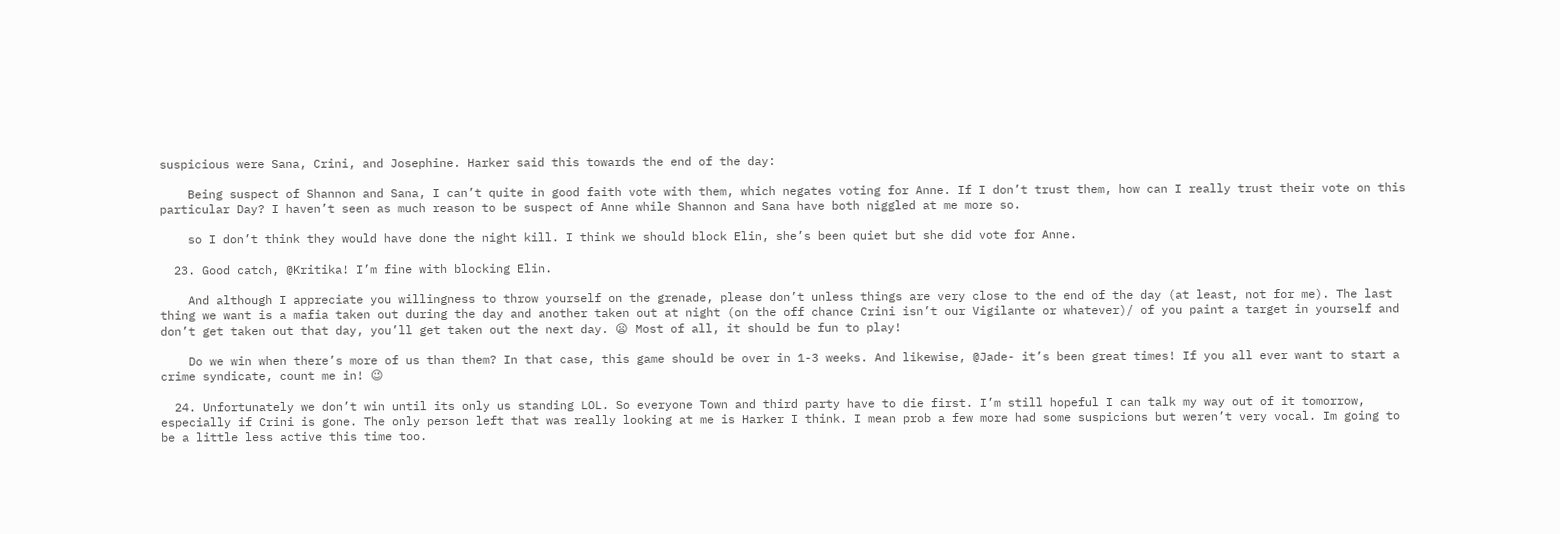suspicious were Sana, Crini, and Josephine. Harker said this towards the end of the day:

    Being suspect of Shannon and Sana, I can’t quite in good faith vote with them, which negates voting for Anne. If I don’t trust them, how can I really trust their vote on this particular Day? I haven’t seen as much reason to be suspect of Anne while Shannon and Sana have both niggled at me more so.

    so I don’t think they would have done the night kill. I think we should block Elin, she’s been quiet but she did vote for Anne.

  23. Good catch, @Kritika! I’m fine with blocking Elin.

    And although I appreciate you willingness to throw yourself on the grenade, please don’t unless things are very close to the end of the day (at least, not for me). The last thing we want is a mafia taken out during the day and another taken out at night (on the off chance Crini isn’t our Vigilante or whatever)/ of you paint a target in yourself and don’t get taken out that day, you’ll get taken out the next day. 😦 Most of all, it should be fun to play!

    Do we win when there’s more of us than them? In that case, this game should be over in 1-3 weeks. And likewise, @Jade- it’s been great times! If you all ever want to start a crime syndicate, count me in! 😉

  24. Unfortunately we don’t win until its only us standing LOL. So everyone Town and third party have to die first. I’m still hopeful I can talk my way out of it tomorrow, especially if Crini is gone. The only person left that was really looking at me is Harker I think. I mean prob a few more had some suspicions but weren’t very vocal. Im going to be a little less active this time too.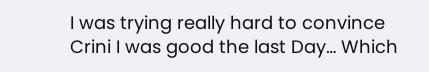I was trying really hard to convince Crini I was good the last Day… Which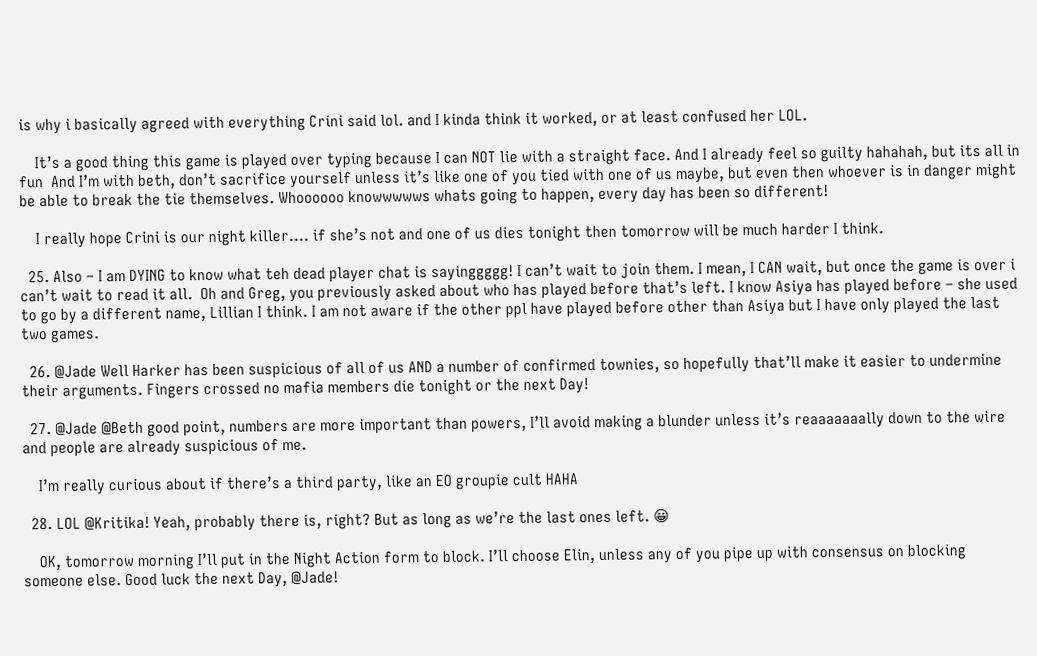is why i basically agreed with everything Crini said lol. and I kinda think it worked, or at least confused her LOL.

    It’s a good thing this game is played over typing because I can NOT lie with a straight face. And I already feel so guilty hahahah, but its all in fun  And I’m with beth, don’t sacrifice yourself unless it’s like one of you tied with one of us maybe, but even then whoever is in danger might be able to break the tie themselves. Whoooooo knowwwwws whats going to happen, every day has been so different!

    I really hope Crini is our night killer…. if she’s not and one of us dies tonight then tomorrow will be much harder I think.

  25. Also – I am DYING to know what teh dead player chat is sayinggggg! I can’t wait to join them. I mean, I CAN wait, but once the game is over i can’t wait to read it all.  Oh and Greg, you previously asked about who has played before that’s left. I know Asiya has played before – she used to go by a different name, Lillian I think. I am not aware if the other ppl have played before other than Asiya but I have only played the last two games.

  26. @Jade Well Harker has been suspicious of all of us AND a number of confirmed townies, so hopefully that’ll make it easier to undermine their arguments. Fingers crossed no mafia members die tonight or the next Day!

  27. @Jade @Beth good point, numbers are more important than powers, I’ll avoid making a blunder unless it’s reaaaaaaally down to the wire and people are already suspicious of me.

    I’m really curious about if there’s a third party, like an EO groupie cult HAHA

  28. LOL @Kritika! Yeah, probably there is, right? But as long as we’re the last ones left. 😀

    OK, tomorrow morning I’ll put in the Night Action form to block. I’ll choose Elin, unless any of you pipe up with consensus on blocking someone else. Good luck the next Day, @Jade!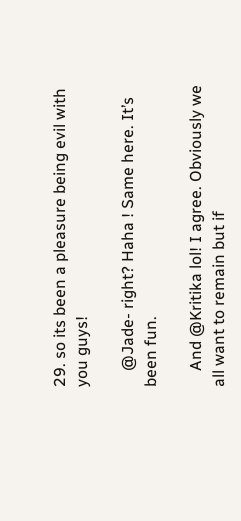29. so its been a pleasure being evil with you guys!

    @Jade- right? Haha ! Same here. It’s been fun.

    And @Kritika lol! I agree. Obviously we all want to remain but if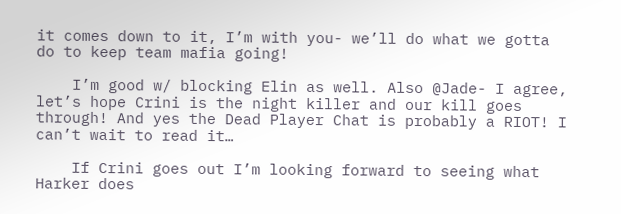it comes down to it, I’m with you- we’ll do what we gotta do to keep team mafia going!

    I’m good w/ blocking Elin as well. Also @Jade- I agree, let’s hope Crini is the night killer and our kill goes through! And yes the Dead Player Chat is probably a RIOT! I can’t wait to read it…

    If Crini goes out I’m looking forward to seeing what Harker does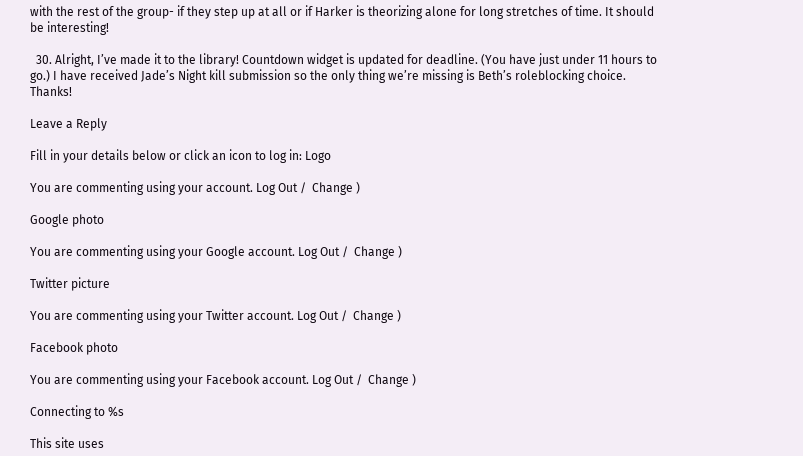with the rest of the group- if they step up at all or if Harker is theorizing alone for long stretches of time. It should be interesting!

  30. Alright, I’ve made it to the library! Countdown widget is updated for deadline. (You have just under 11 hours to go.) I have received Jade’s Night kill submission so the only thing we’re missing is Beth’s roleblocking choice. Thanks!

Leave a Reply

Fill in your details below or click an icon to log in: Logo

You are commenting using your account. Log Out /  Change )

Google photo

You are commenting using your Google account. Log Out /  Change )

Twitter picture

You are commenting using your Twitter account. Log Out /  Change )

Facebook photo

You are commenting using your Facebook account. Log Out /  Change )

Connecting to %s

This site uses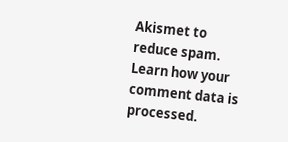Akismet to reduce spam. Learn how your comment data is processed.